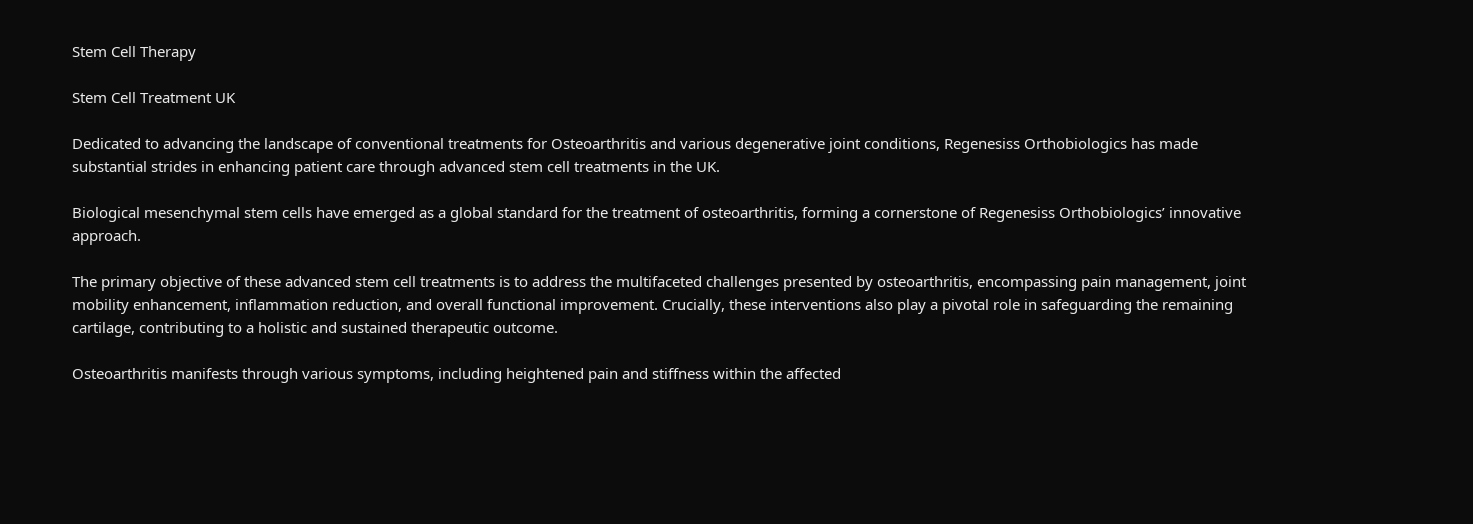Stem Cell Therapy

Stem Cell Treatment UK

Dedicated to advancing the landscape of conventional treatments for Osteoarthritis and various degenerative joint conditions, Regenesiss Orthobiologics has made substantial strides in enhancing patient care through advanced stem cell treatments in the UK.

Biological mesenchymal stem cells have emerged as a global standard for the treatment of osteoarthritis, forming a cornerstone of Regenesiss Orthobiologics’ innovative approach.

The primary objective of these advanced stem cell treatments is to address the multifaceted challenges presented by osteoarthritis, encompassing pain management, joint mobility enhancement, inflammation reduction, and overall functional improvement. Crucially, these interventions also play a pivotal role in safeguarding the remaining cartilage, contributing to a holistic and sustained therapeutic outcome.

Osteoarthritis manifests through various symptoms, including heightened pain and stiffness within the affected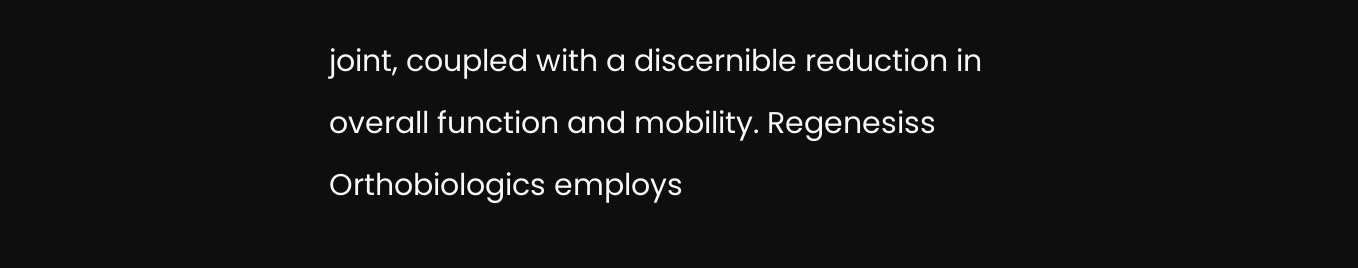joint, coupled with a discernible reduction in overall function and mobility. Regenesiss Orthobiologics employs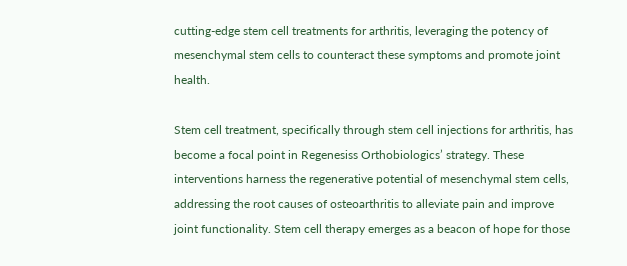cutting-edge stem cell treatments for arthritis, leveraging the potency of mesenchymal stem cells to counteract these symptoms and promote joint health.

Stem cell treatment, specifically through stem cell injections for arthritis, has become a focal point in Regenesiss Orthobiologics’ strategy. These interventions harness the regenerative potential of mesenchymal stem cells, addressing the root causes of osteoarthritis to alleviate pain and improve joint functionality. Stem cell therapy emerges as a beacon of hope for those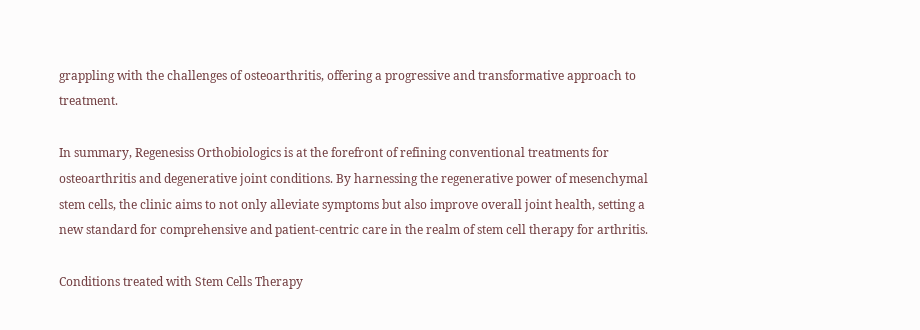grappling with the challenges of osteoarthritis, offering a progressive and transformative approach to treatment.

In summary, Regenesiss Orthobiologics is at the forefront of refining conventional treatments for osteoarthritis and degenerative joint conditions. By harnessing the regenerative power of mesenchymal stem cells, the clinic aims to not only alleviate symptoms but also improve overall joint health, setting a new standard for comprehensive and patient-centric care in the realm of stem cell therapy for arthritis.

Conditions treated with Stem Cells Therapy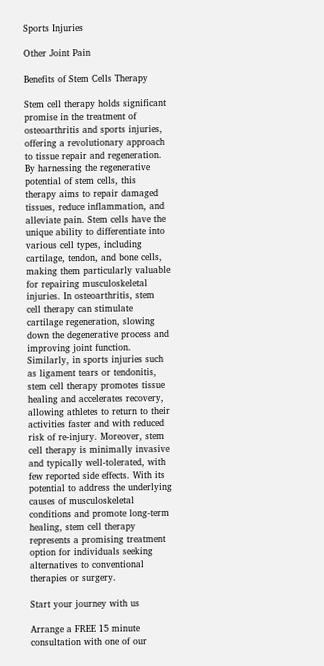Sports Injuries

Other Joint Pain

Benefits of Stem Cells Therapy

Stem cell therapy holds significant promise in the treatment of osteoarthritis and sports injuries, offering a revolutionary approach to tissue repair and regeneration. By harnessing the regenerative potential of stem cells, this therapy aims to repair damaged tissues, reduce inflammation, and alleviate pain. Stem cells have the unique ability to differentiate into various cell types, including cartilage, tendon, and bone cells, making them particularly valuable for repairing musculoskeletal injuries. In osteoarthritis, stem cell therapy can stimulate cartilage regeneration, slowing down the degenerative process and improving joint function. Similarly, in sports injuries such as ligament tears or tendonitis, stem cell therapy promotes tissue healing and accelerates recovery, allowing athletes to return to their activities faster and with reduced risk of re-injury. Moreover, stem cell therapy is minimally invasive and typically well-tolerated, with few reported side effects. With its potential to address the underlying causes of musculoskeletal conditions and promote long-term healing, stem cell therapy represents a promising treatment option for individuals seeking alternatives to conventional therapies or surgery.

Start your journey with us

Arrange a FREE 15 minute consultation with one of our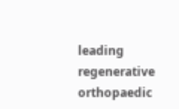leading regenerative orthopaedic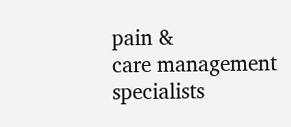pain &
care management specialists